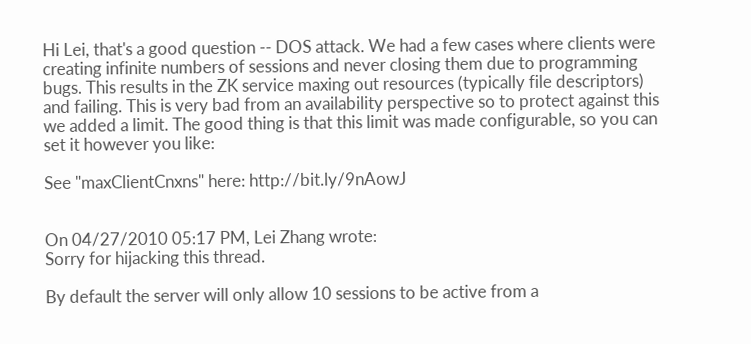Hi Lei, that's a good question -- DOS attack. We had a few cases where clients were creating infinite numbers of sessions and never closing them due to programming bugs. This results in the ZK service maxing out resources (typically file descriptors) and failing. This is very bad from an availability perspective so to protect against this we added a limit. The good thing is that this limit was made configurable, so you can set it however you like:

See "maxClientCnxns" here: http://bit.ly/9nAowJ


On 04/27/2010 05:17 PM, Lei Zhang wrote:
Sorry for hijacking this thread.

By default the server will only allow 10 sessions to be active from a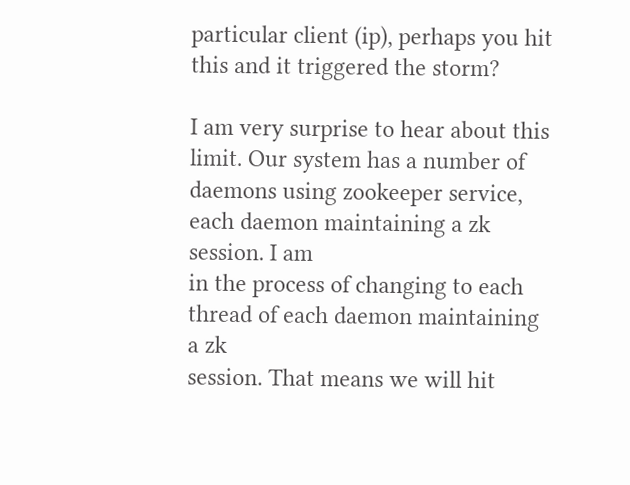particular client (ip), perhaps you hit this and it triggered the storm?

I am very surprise to hear about this limit. Our system has a number of
daemons using zookeeper service, each daemon maintaining a zk session. I am
in the process of changing to each thread of each daemon maintaining a zk
session. That means we will hit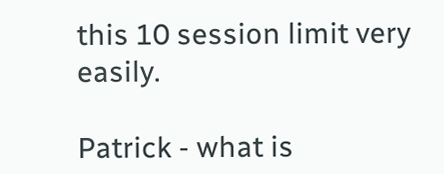this 10 session limit very easily.

Patrick - what is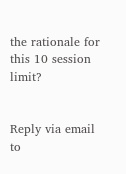the rationale for this 10 session limit?


Reply via email to